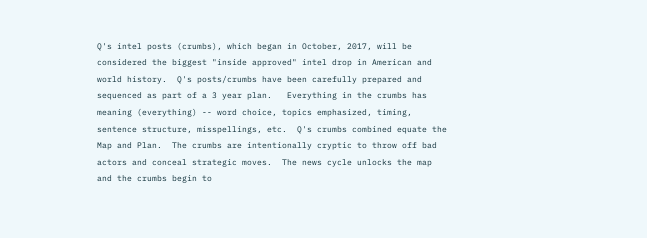Q's intel posts (crumbs), which began in October, 2017, will be considered the biggest "inside approved" intel drop in American and world history.  Q's posts/crumbs have been carefully prepared and sequenced as part of a 3 year plan.   Everything in the crumbs has meaning (everything) -- word choice, topics emphasized, timing, sentence structure, misspellings, etc.  Q's crumbs combined equate the Map and Plan.  The crumbs are intentionally cryptic to throw off bad actors and conceal strategic moves.  The news cycle unlocks the map and the crumbs begin to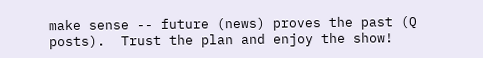make sense -- future (news) proves the past (Q posts).  Trust the plan and enjoy the show!